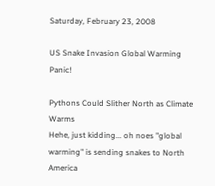Saturday, February 23, 2008

US Snake Invasion Global Warming Panic!

Pythons Could Slither North as Climate Warms
Hehe, just kidding... oh noes "global warming" is sending snakes to North America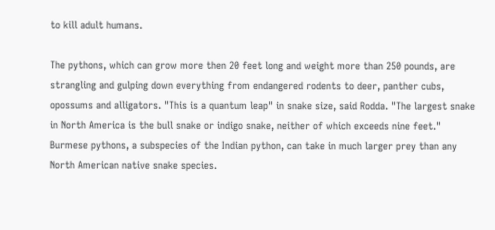to kill adult humans.

The pythons, which can grow more then 20 feet long and weight more than 250 pounds, are strangling and gulping down everything from endangered rodents to deer, panther cubs, opossums and alligators. "This is a quantum leap" in snake size, said Rodda. "The largest snake in North America is the bull snake or indigo snake, neither of which exceeds nine feet." Burmese pythons, a subspecies of the Indian python, can take in much larger prey than any North American native snake species.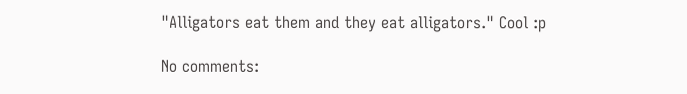"Alligators eat them and they eat alligators." Cool :p

No comments: